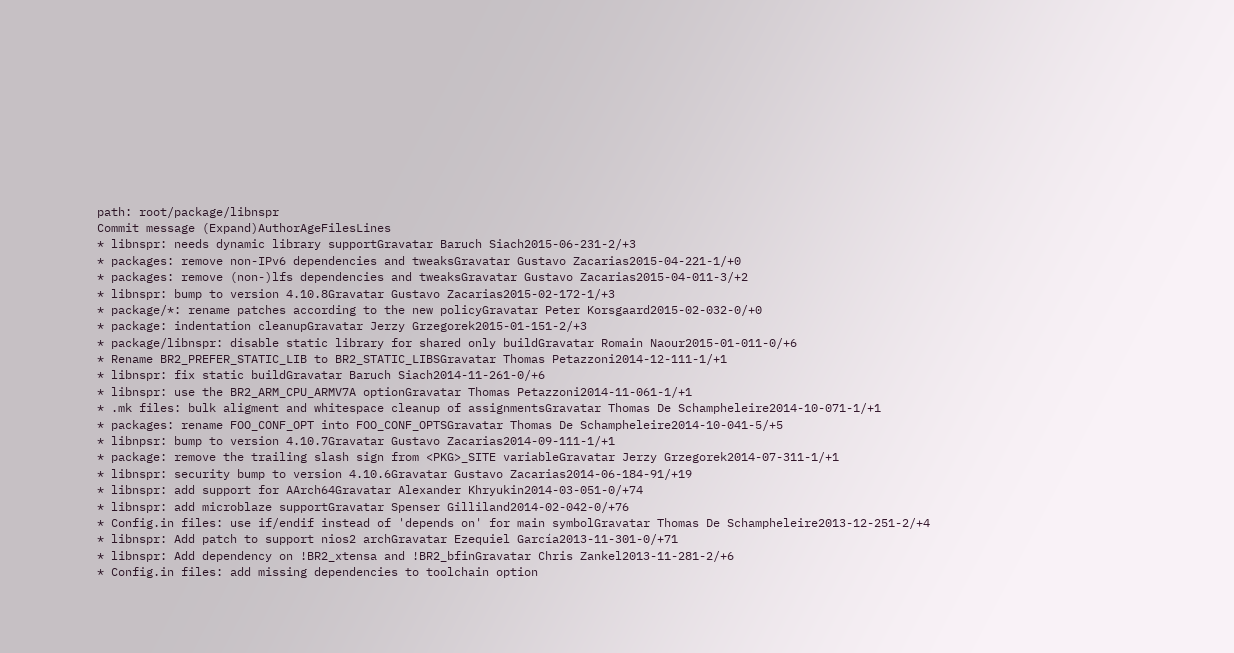path: root/package/libnspr
Commit message (Expand)AuthorAgeFilesLines
* libnspr: needs dynamic library supportGravatar Baruch Siach2015-06-231-2/+3
* packages: remove non-IPv6 dependencies and tweaksGravatar Gustavo Zacarias2015-04-221-1/+0
* packages: remove (non-)lfs dependencies and tweaksGravatar Gustavo Zacarias2015-04-011-3/+2
* libnspr: bump to version 4.10.8Gravatar Gustavo Zacarias2015-02-172-1/+3
* package/*: rename patches according to the new policyGravatar Peter Korsgaard2015-02-032-0/+0
* package: indentation cleanupGravatar Jerzy Grzegorek2015-01-151-2/+3
* package/libnspr: disable static library for shared only buildGravatar Romain Naour2015-01-011-0/+6
* Rename BR2_PREFER_STATIC_LIB to BR2_STATIC_LIBSGravatar Thomas Petazzoni2014-12-111-1/+1
* libnspr: fix static buildGravatar Baruch Siach2014-11-261-0/+6
* libnspr: use the BR2_ARM_CPU_ARMV7A optionGravatar Thomas Petazzoni2014-11-061-1/+1
* .mk files: bulk aligment and whitespace cleanup of assignmentsGravatar Thomas De Schampheleire2014-10-071-1/+1
* packages: rename FOO_CONF_OPT into FOO_CONF_OPTSGravatar Thomas De Schampheleire2014-10-041-5/+5
* libnpsr: bump to version 4.10.7Gravatar Gustavo Zacarias2014-09-111-1/+1
* package: remove the trailing slash sign from <PKG>_SITE variableGravatar Jerzy Grzegorek2014-07-311-1/+1
* libnspr: security bump to version 4.10.6Gravatar Gustavo Zacarias2014-06-184-91/+19
* libnspr: add support for AArch64Gravatar Alexander Khryukin2014-03-051-0/+74
* libnspr: add microblaze supportGravatar Spenser Gilliland2014-02-042-0/+76
* Config.in files: use if/endif instead of 'depends on' for main symbolGravatar Thomas De Schampheleire2013-12-251-2/+4
* libnspr: Add patch to support nios2 archGravatar Ezequiel García2013-11-301-0/+71
* libnspr: Add dependency on !BR2_xtensa and !BR2_bfinGravatar Chris Zankel2013-11-281-2/+6
* Config.in files: add missing dependencies to toolchain option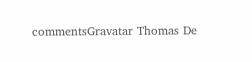commentsGravatar Thomas De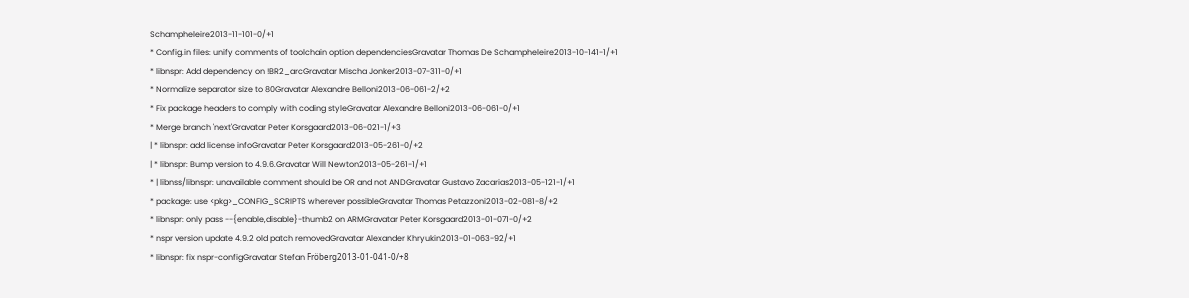Schampheleire2013-11-101-0/+1
* Config.in files: unify comments of toolchain option dependenciesGravatar Thomas De Schampheleire2013-10-141-1/+1
* libnspr: Add dependency on !BR2_arcGravatar Mischa Jonker2013-07-311-0/+1
* Normalize separator size to 80Gravatar Alexandre Belloni2013-06-061-2/+2
* Fix package headers to comply with coding styleGravatar Alexandre Belloni2013-06-061-0/+1
* Merge branch 'next'Gravatar Peter Korsgaard2013-06-021-1/+3
| * libnspr: add license infoGravatar Peter Korsgaard2013-05-261-0/+2
| * libnspr: Bump version to 4.9.6.Gravatar Will Newton2013-05-261-1/+1
* | libnss/libnspr: unavailable comment should be OR and not ANDGravatar Gustavo Zacarias2013-05-121-1/+1
* package: use <pkg>_CONFIG_SCRIPTS wherever possibleGravatar Thomas Petazzoni2013-02-081-8/+2
* libnspr: only pass --{enable,disable}-thumb2 on ARMGravatar Peter Korsgaard2013-01-071-0/+2
* nspr version update 4.9.2 old patch removedGravatar Alexander Khryukin2013-01-063-92/+1
* libnspr: fix nspr-configGravatar Stefan Fröberg2013-01-041-0/+8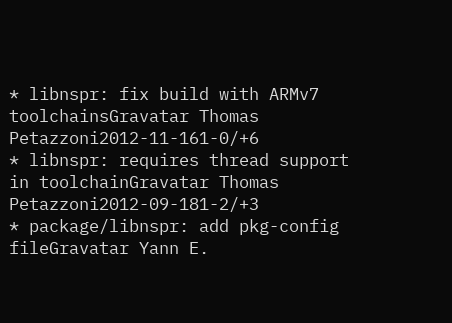* libnspr: fix build with ARMv7 toolchainsGravatar Thomas Petazzoni2012-11-161-0/+6
* libnspr: requires thread support in toolchainGravatar Thomas Petazzoni2012-09-181-2/+3
* package/libnspr: add pkg-config fileGravatar Yann E.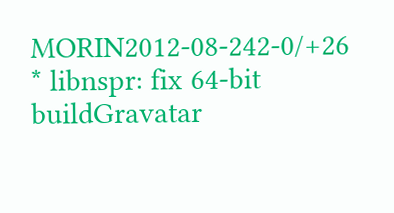MORIN2012-08-242-0/+26
* libnspr: fix 64-bit buildGravatar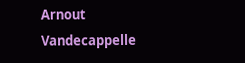Arnout Vandecappelle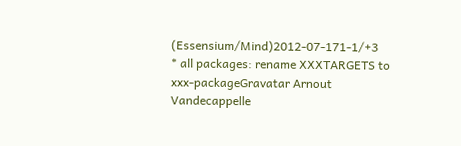(Essensium/Mind)2012-07-171-1/+3
* all packages: rename XXXTARGETS to xxx-packageGravatar Arnout Vandecappelle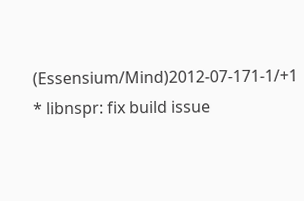(Essensium/Mind)2012-07-171-1/+1
* libnspr: fix build issue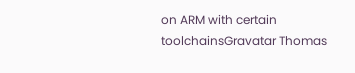on ARM with certain toolchainsGravatar Thomas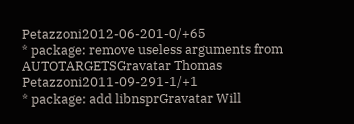Petazzoni2012-06-201-0/+65
* package: remove useless arguments from AUTOTARGETSGravatar Thomas Petazzoni2011-09-291-1/+1
* package: add libnsprGravatar Will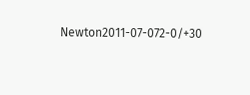Newton2011-07-072-0/+30